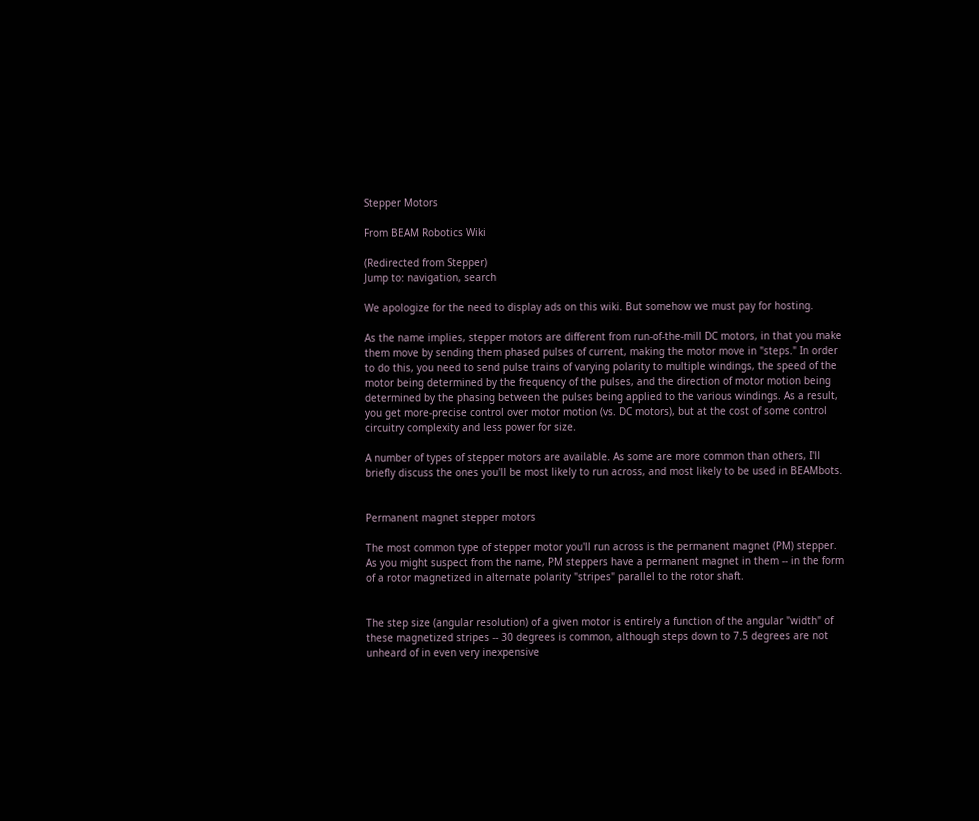Stepper Motors

From BEAM Robotics Wiki

(Redirected from Stepper)
Jump to: navigation, search

We apologize for the need to display ads on this wiki. But somehow we must pay for hosting.

As the name implies, stepper motors are different from run-of-the-mill DC motors, in that you make them move by sending them phased pulses of current, making the motor move in "steps." In order to do this, you need to send pulse trains of varying polarity to multiple windings, the speed of the motor being determined by the frequency of the pulses, and the direction of motor motion being determined by the phasing between the pulses being applied to the various windings. As a result, you get more-precise control over motor motion (vs. DC motors), but at the cost of some control circuitry complexity and less power for size.

A number of types of stepper motors are available. As some are more common than others, I'll briefly discuss the ones you'll be most likely to run across, and most likely to be used in BEAMbots.


Permanent magnet stepper motors

The most common type of stepper motor you'll run across is the permanent magnet (PM) stepper. As you might suspect from the name, PM steppers have a permanent magnet in them -- in the form of a rotor magnetized in alternate polarity "stripes" parallel to the rotor shaft.


The step size (angular resolution) of a given motor is entirely a function of the angular "width" of these magnetized stripes -- 30 degrees is common, although steps down to 7.5 degrees are not unheard of in even very inexpensive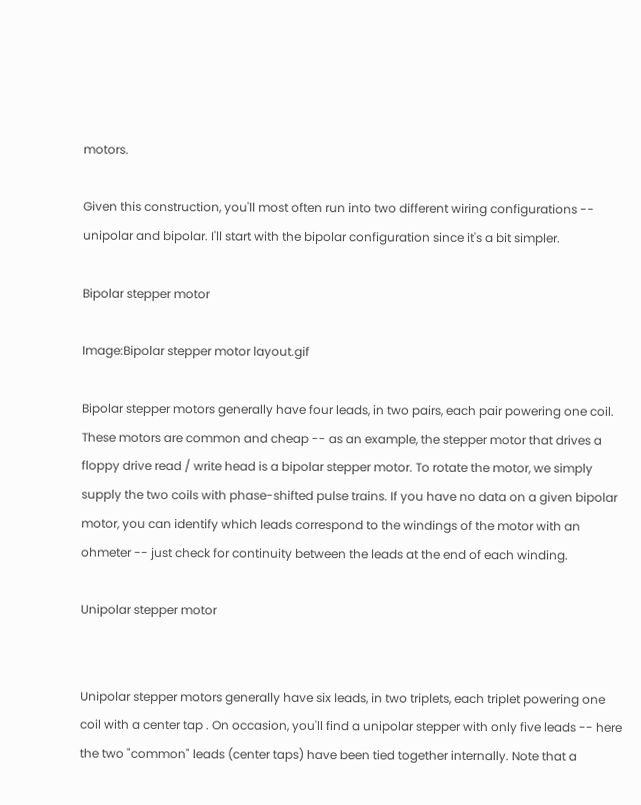motors.

Given this construction, you'll most often run into two different wiring configurations -- unipolar and bipolar. I'll start with the bipolar configuration since it's a bit simpler.

Bipolar stepper motor

Image:Bipolar stepper motor layout.gif

Bipolar stepper motors generally have four leads, in two pairs, each pair powering one coil. These motors are common and cheap -- as an example, the stepper motor that drives a floppy drive read / write head is a bipolar stepper motor. To rotate the motor, we simply supply the two coils with phase-shifted pulse trains. If you have no data on a given bipolar motor, you can identify which leads correspond to the windings of the motor with an ohmeter -- just check for continuity between the leads at the end of each winding.

Unipolar stepper motor


Unipolar stepper motors generally have six leads, in two triplets, each triplet powering one coil with a center tap . On occasion, you'll find a unipolar stepper with only five leads -- here the two "common" leads (center taps) have been tied together internally. Note that a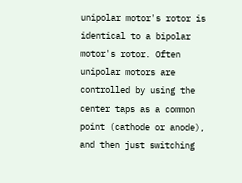unipolar motor's rotor is identical to a bipolar motor's rotor. Often unipolar motors are controlled by using the center taps as a common point (cathode or anode), and then just switching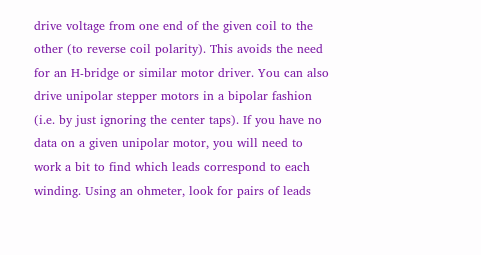drive voltage from one end of the given coil to the other (to reverse coil polarity). This avoids the need for an H-bridge or similar motor driver. You can also drive unipolar stepper motors in a bipolar fashion (i.e. by just ignoring the center taps). If you have no data on a given unipolar motor, you will need to work a bit to find which leads correspond to each winding. Using an ohmeter, look for pairs of leads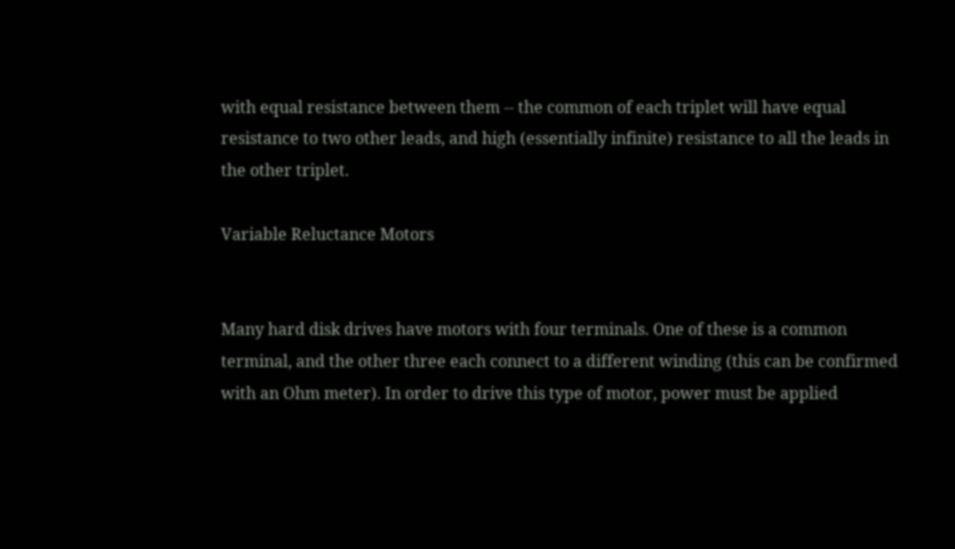with equal resistance between them -- the common of each triplet will have equal resistance to two other leads, and high (essentially infinite) resistance to all the leads in the other triplet.

Variable Reluctance Motors


Many hard disk drives have motors with four terminals. One of these is a common terminal, and the other three each connect to a different winding (this can be confirmed with an Ohm meter). In order to drive this type of motor, power must be applied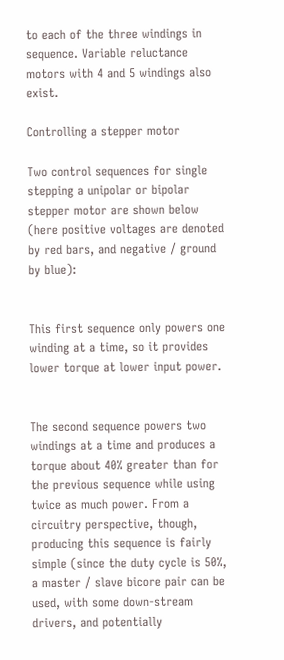to each of the three windings in sequence. Variable reluctance motors with 4 and 5 windings also exist.

Controlling a stepper motor

Two control sequences for single stepping a unipolar or bipolar stepper motor are shown below (here positive voltages are denoted by red bars, and negative / ground by blue):


This first sequence only powers one winding at a time, so it provides lower torque at lower input power.


The second sequence powers two windings at a time and produces a torque about 40% greater than for the previous sequence while using twice as much power. From a circuitry perspective, though, producing this sequence is fairly simple (since the duty cycle is 50%, a master / slave bicore pair can be used, with some down-stream drivers, and potentially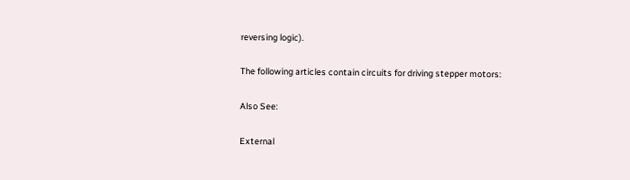reversing logic).

The following articles contain circuits for driving stepper motors:

Also See:

External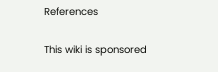References

This wiki is sponsored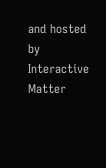and hosted by Interactive Matter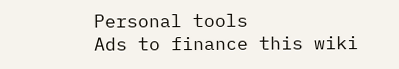Personal tools
Ads to finance this wiki